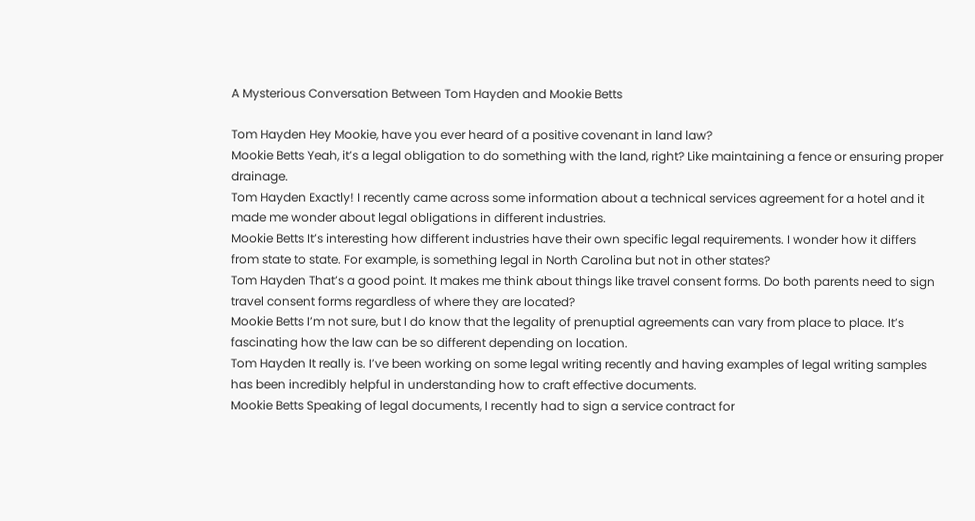A Mysterious Conversation Between Tom Hayden and Mookie Betts

Tom Hayden Hey Mookie, have you ever heard of a positive covenant in land law?
Mookie Betts Yeah, it’s a legal obligation to do something with the land, right? Like maintaining a fence or ensuring proper drainage.
Tom Hayden Exactly! I recently came across some information about a technical services agreement for a hotel and it made me wonder about legal obligations in different industries.
Mookie Betts It’s interesting how different industries have their own specific legal requirements. I wonder how it differs from state to state. For example, is something legal in North Carolina but not in other states?
Tom Hayden That’s a good point. It makes me think about things like travel consent forms. Do both parents need to sign travel consent forms regardless of where they are located?
Mookie Betts I’m not sure, but I do know that the legality of prenuptial agreements can vary from place to place. It’s fascinating how the law can be so different depending on location.
Tom Hayden It really is. I’ve been working on some legal writing recently and having examples of legal writing samples has been incredibly helpful in understanding how to craft effective documents.
Mookie Betts Speaking of legal documents, I recently had to sign a service contract for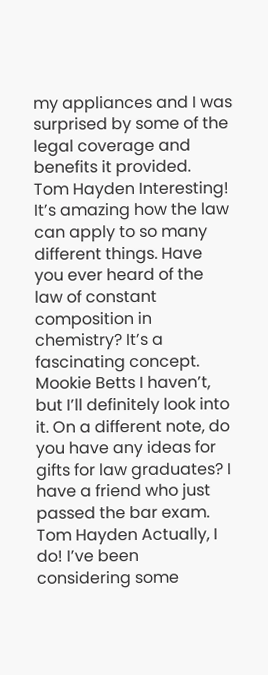my appliances and I was surprised by some of the legal coverage and benefits it provided.
Tom Hayden Interesting! It’s amazing how the law can apply to so many different things. Have you ever heard of the law of constant composition in chemistry? It’s a fascinating concept.
Mookie Betts I haven’t, but I’ll definitely look into it. On a different note, do you have any ideas for gifts for law graduates? I have a friend who just passed the bar exam.
Tom Hayden Actually, I do! I’ve been considering some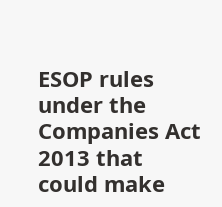ESOP rules under the Companies Act 2013 that could make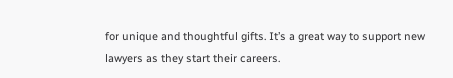for unique and thoughtful gifts. It’s a great way to support new lawyers as they start their careers.